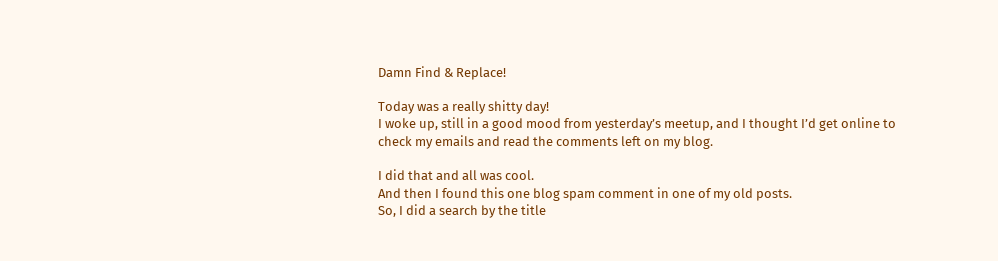Damn Find & Replace!

Today was a really shitty day!
I woke up, still in a good mood from yesterday’s meetup, and I thought I’d get online to check my emails and read the comments left on my blog.

I did that and all was cool.
And then I found this one blog spam comment in one of my old posts.
So, I did a search by the title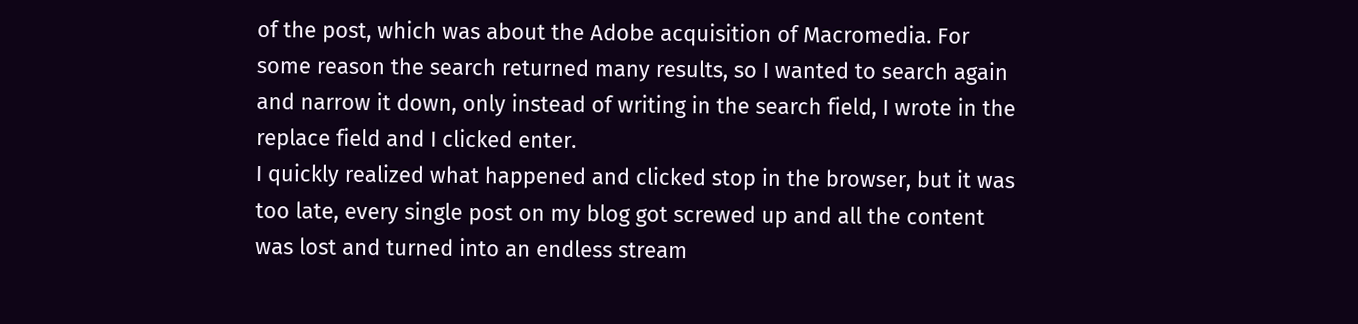of the post, which was about the Adobe acquisition of Macromedia. For some reason the search returned many results, so I wanted to search again and narrow it down, only instead of writing in the search field, I wrote in the replace field and I clicked enter.
I quickly realized what happened and clicked stop in the browser, but it was too late, every single post on my blog got screwed up and all the content was lost and turned into an endless stream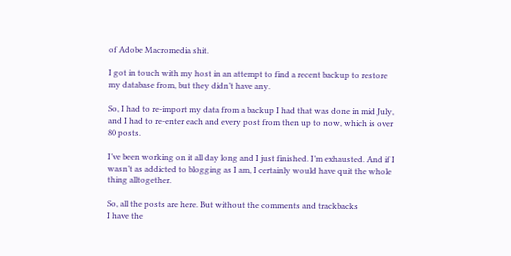of Adobe Macromedia shit.

I got in touch with my host in an attempt to find a recent backup to restore my database from, but they didn’t have any.

So, I had to re-import my data from a backup I had that was done in mid July, and I had to re-enter each and every post from then up to now, which is over 80 posts.

I’ve been working on it all day long and I just finished. I’m exhausted. And if I wasn’t as addicted to blogging as I am, I certainly would have quit the whole thing alltogether.

So, all the posts are here. But without the comments and trackbacks
I have the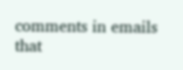comments in emails that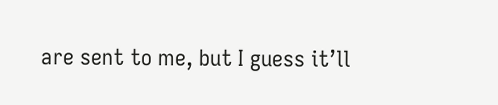are sent to me, but I guess it’ll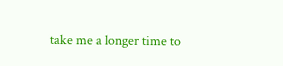take me a longer time to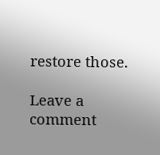restore those.

Leave a comment